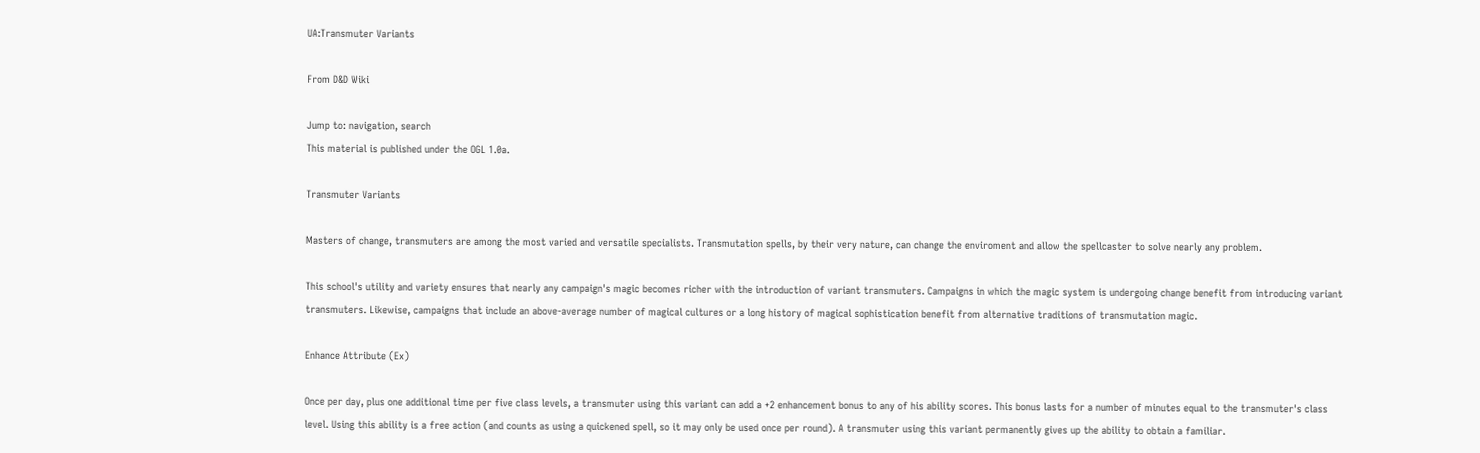UA:Transmuter Variants

From D&D Wiki

Jump to: navigation, search
This material is published under the OGL 1.0a.

Transmuter Variants

Masters of change, transmuters are among the most varied and versatile specialists. Transmutation spells, by their very nature, can change the enviroment and allow the spellcaster to solve nearly any problem.

This school's utility and variety ensures that nearly any campaign's magic becomes richer with the introduction of variant transmuters. Campaigns in which the magic system is undergoing change benefit from introducing variant transmuters. Likewise, campaigns that include an above-average number of magical cultures or a long history of magical sophistication benefit from alternative traditions of transmutation magic.

Enhance Attribute (Ex)

Once per day, plus one additional time per five class levels, a transmuter using this variant can add a +2 enhancement bonus to any of his ability scores. This bonus lasts for a number of minutes equal to the transmuter's class level. Using this ability is a free action (and counts as using a quickened spell, so it may only be used once per round). A transmuter using this variant permanently gives up the ability to obtain a familiar.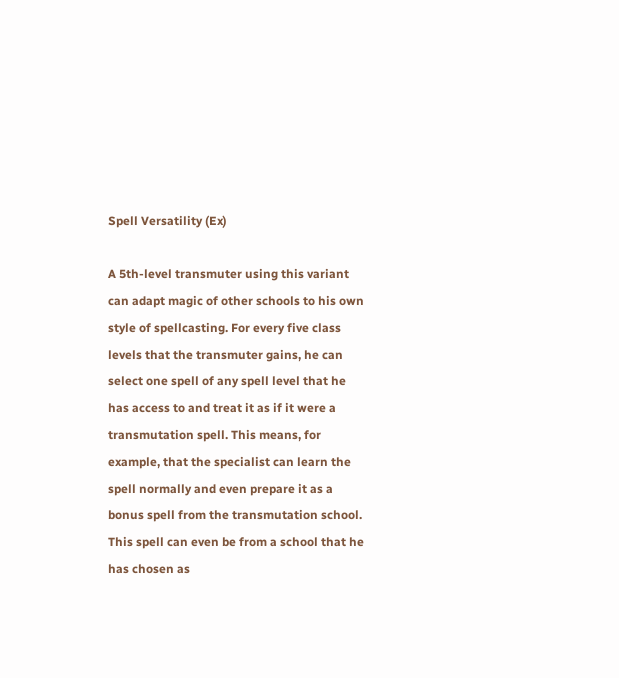Spell Versatility (Ex)

A 5th-level transmuter using this variant can adapt magic of other schools to his own style of spellcasting. For every five class levels that the transmuter gains, he can select one spell of any spell level that he has access to and treat it as if it were a transmutation spell. This means, for example, that the specialist can learn the spell normally and even prepare it as a bonus spell from the transmutation school. This spell can even be from a school that he has chosen as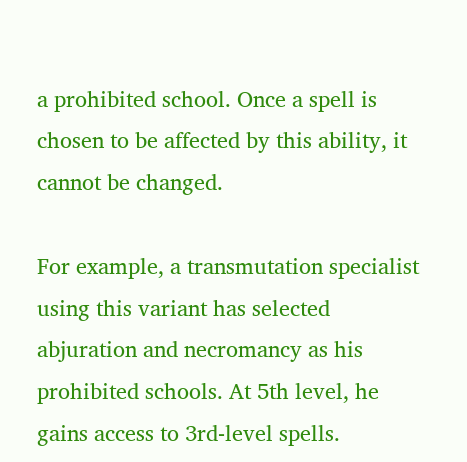a prohibited school. Once a spell is chosen to be affected by this ability, it cannot be changed.

For example, a transmutation specialist using this variant has selected abjuration and necromancy as his prohibited schools. At 5th level, he gains access to 3rd-level spells.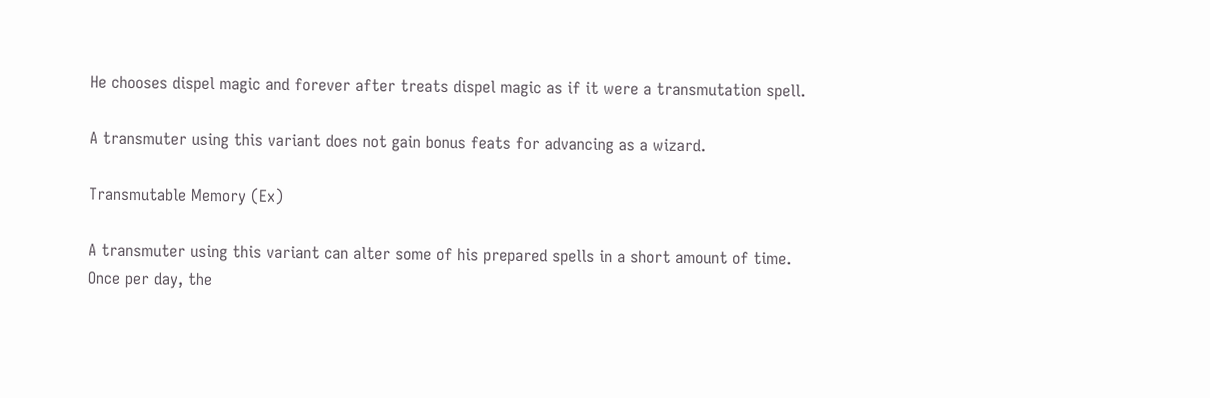He chooses dispel magic and forever after treats dispel magic as if it were a transmutation spell.

A transmuter using this variant does not gain bonus feats for advancing as a wizard.

Transmutable Memory (Ex)

A transmuter using this variant can alter some of his prepared spells in a short amount of time. Once per day, the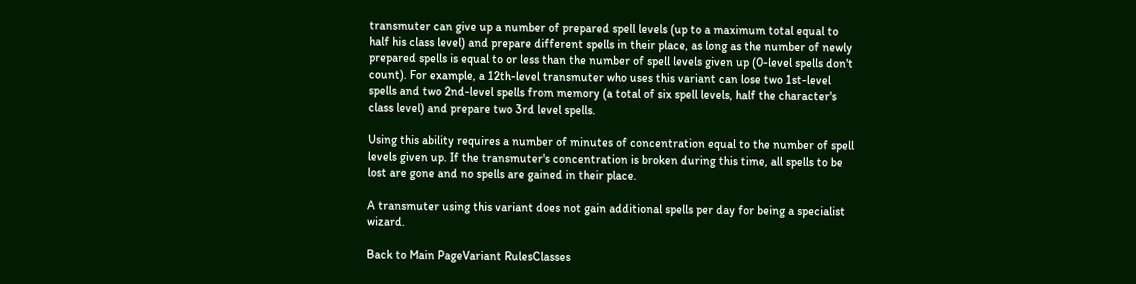transmuter can give up a number of prepared spell levels (up to a maximum total equal to half his class level) and prepare different spells in their place, as long as the number of newly prepared spells is equal to or less than the number of spell levels given up (0-level spells don't count). For example, a 12th-level transmuter who uses this variant can lose two 1st-level spells and two 2nd-level spells from memory (a total of six spell levels, half the character's class level) and prepare two 3rd level spells.

Using this ability requires a number of minutes of concentration equal to the number of spell levels given up. If the transmuter's concentration is broken during this time, all spells to be lost are gone and no spells are gained in their place.

A transmuter using this variant does not gain additional spells per day for being a specialist wizard.

Back to Main PageVariant RulesClasses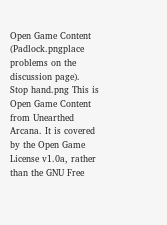Open Game Content (Padlock.pngplace problems on the discussion page).
Stop hand.png This is Open Game Content from Unearthed Arcana. It is covered by the Open Game License v1.0a, rather than the GNU Free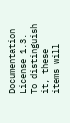Documentation License 1.3. To distinguish it, these items will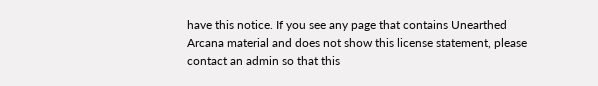have this notice. If you see any page that contains Unearthed Arcana material and does not show this license statement, please contact an admin so that this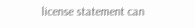license statement can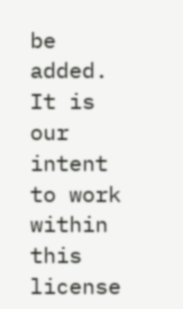be added. It is our intent to work within this license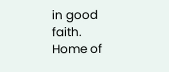in good faith.
Home of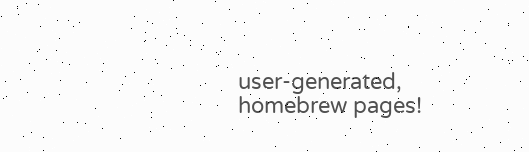user-generated,
homebrew pages!